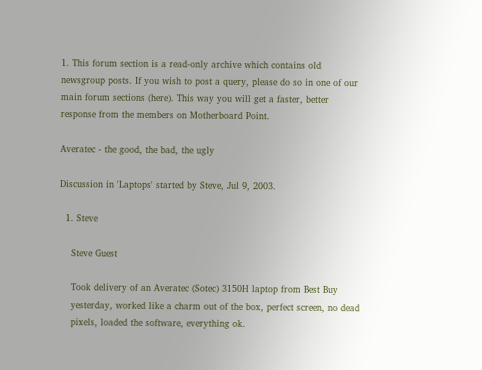1. This forum section is a read-only archive which contains old newsgroup posts. If you wish to post a query, please do so in one of our main forum sections (here). This way you will get a faster, better response from the members on Motherboard Point.

Averatec - the good, the bad, the ugly

Discussion in 'Laptops' started by Steve, Jul 9, 2003.

  1. Steve

    Steve Guest

    Took delivery of an Averatec (Sotec) 3150H laptop from Best Buy
    yesterday, worked like a charm out of the box, perfect screen, no dead
    pixels, loaded the software, everything ok.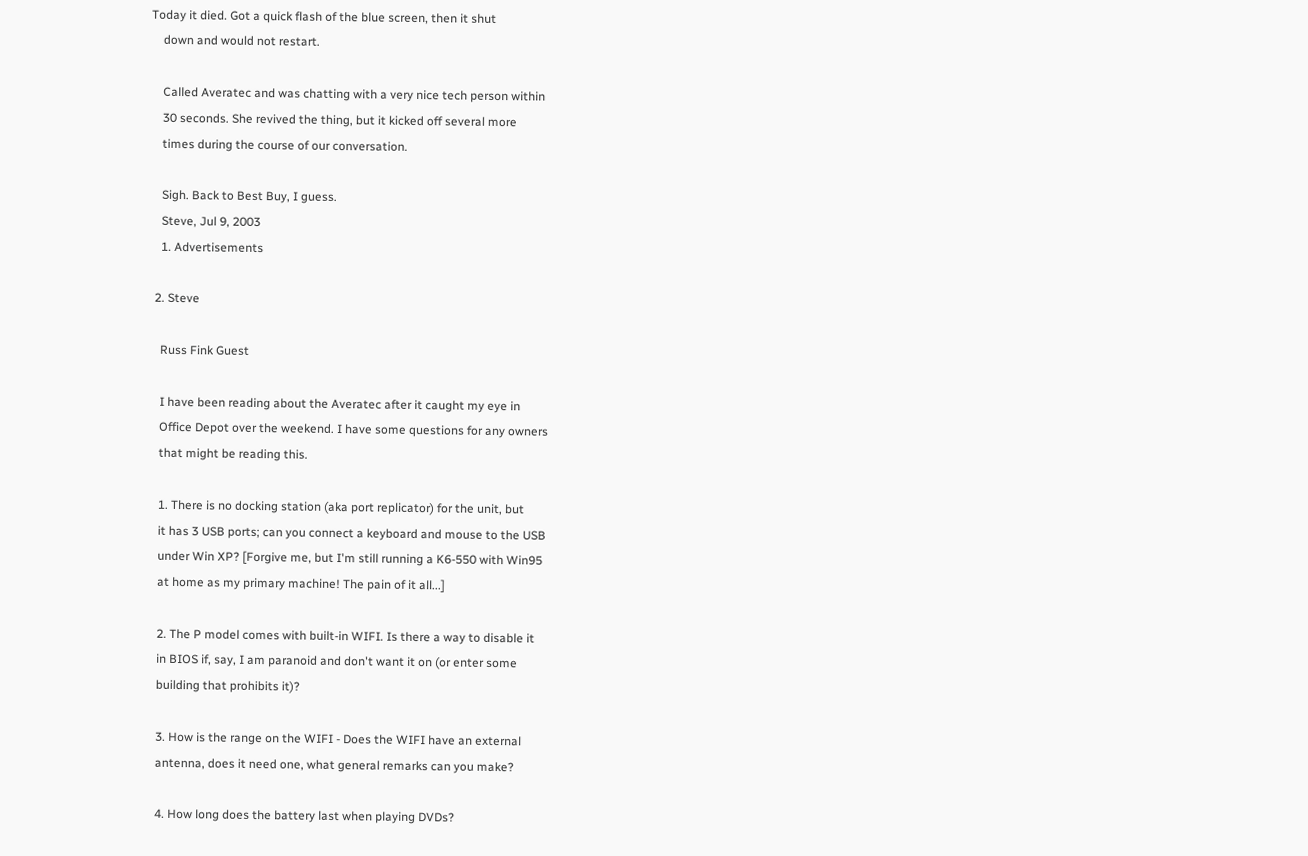Today it died. Got a quick flash of the blue screen, then it shut
    down and would not restart.

    Called Averatec and was chatting with a very nice tech person within
    30 seconds. She revived the thing, but it kicked off several more
    times during the course of our conversation.

    Sigh. Back to Best Buy, I guess.
    Steve, Jul 9, 2003
    1. Advertisements

  2. Steve

    Russ Fink Guest

    I have been reading about the Averatec after it caught my eye in
    Office Depot over the weekend. I have some questions for any owners
    that might be reading this.

    1. There is no docking station (aka port replicator) for the unit, but
    it has 3 USB ports; can you connect a keyboard and mouse to the USB
    under Win XP? [Forgive me, but I'm still running a K6-550 with Win95
    at home as my primary machine! The pain of it all...]

    2. The P model comes with built-in WIFI. Is there a way to disable it
    in BIOS if, say, I am paranoid and don't want it on (or enter some
    building that prohibits it)?

    3. How is the range on the WIFI - Does the WIFI have an external
    antenna, does it need one, what general remarks can you make?

    4. How long does the battery last when playing DVDs?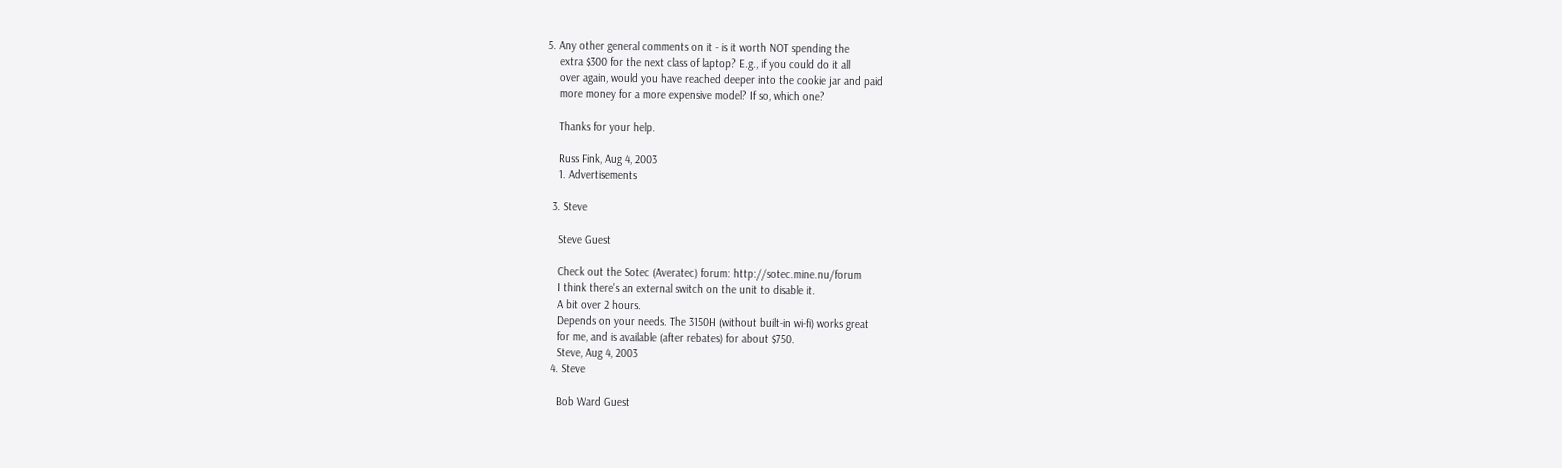5. Any other general comments on it - is it worth NOT spending the
    extra $300 for the next class of laptop? E.g., if you could do it all
    over again, would you have reached deeper into the cookie jar and paid
    more money for a more expensive model? If so, which one?

    Thanks for your help.

    Russ Fink, Aug 4, 2003
    1. Advertisements

  3. Steve

    Steve Guest

    Check out the Sotec (Averatec) forum: http://sotec.mine.nu/forum
    I think there's an external switch on the unit to disable it.
    A bit over 2 hours.
    Depends on your needs. The 3150H (without built-in wi-fi) works great
    for me, and is available (after rebates) for about $750.
    Steve, Aug 4, 2003
  4. Steve

    Bob Ward Guest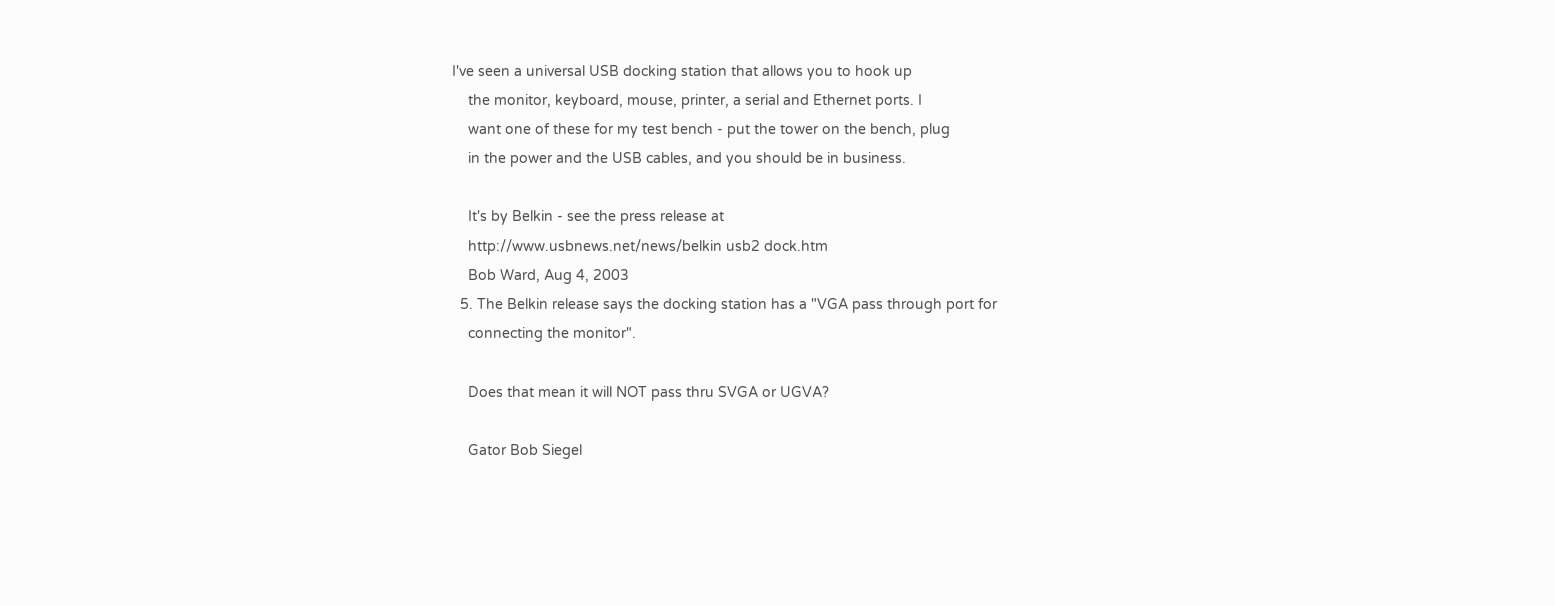I've seen a universal USB docking station that allows you to hook up
    the monitor, keyboard, mouse, printer, a serial and Ethernet ports. I
    want one of these for my test bench - put the tower on the bench, plug
    in the power and the USB cables, and you should be in business.

    It's by Belkin - see the press release at
    http://www.usbnews.net/news/belkin usb2 dock.htm
    Bob Ward, Aug 4, 2003
  5. The Belkin release says the docking station has a "VGA pass through port for
    connecting the monitor".

    Does that mean it will NOT pass thru SVGA or UGVA?

    Gator Bob Siegel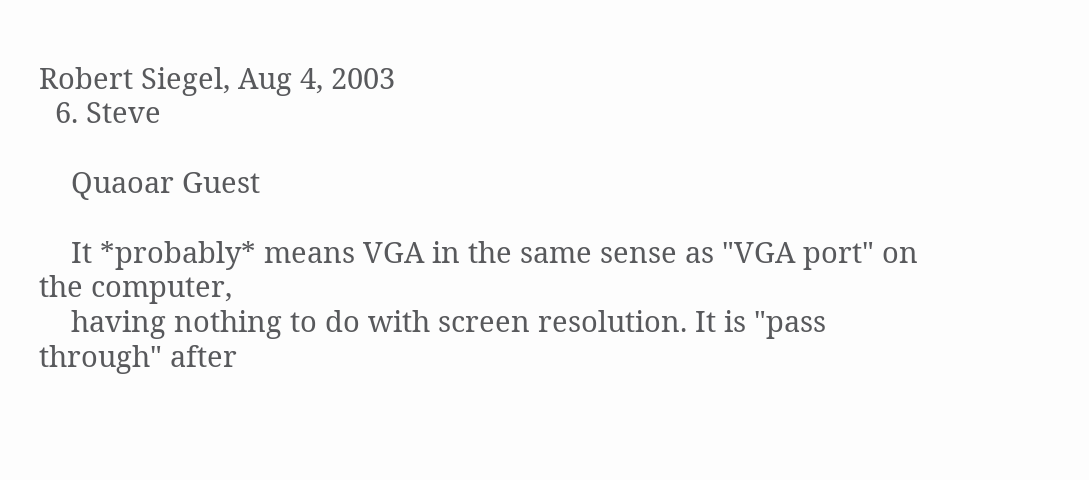Robert Siegel, Aug 4, 2003
  6. Steve

    Quaoar Guest

    It *probably* means VGA in the same sense as "VGA port" on the computer,
    having nothing to do with screen resolution. It is "pass through" after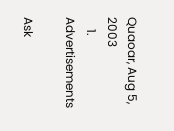Quaoar, Aug 5, 2003
    1. Advertisements

Ask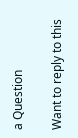a Question

Want to reply to this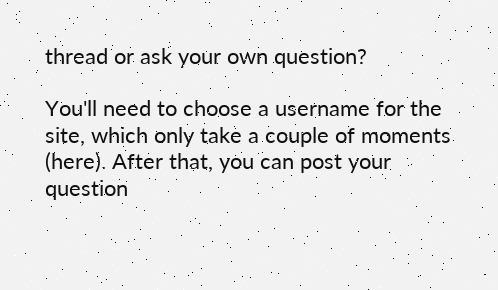thread or ask your own question?

You'll need to choose a username for the site, which only take a couple of moments (here). After that, you can post your question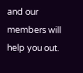and our members will help you out.